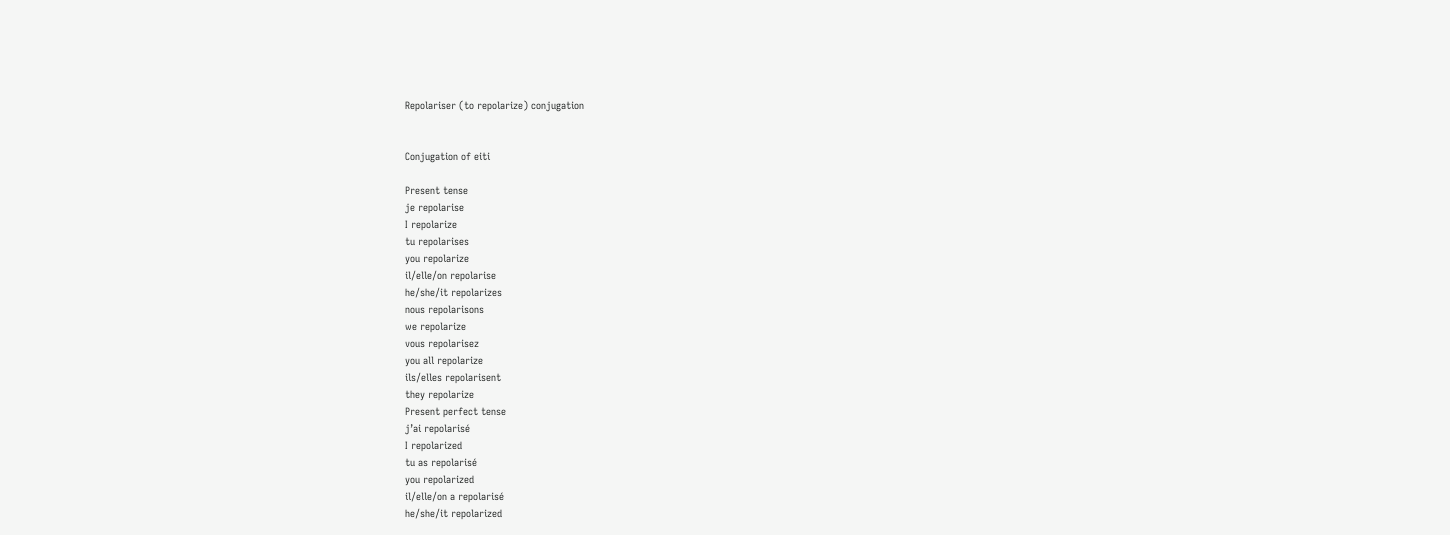Repolariser (to repolarize) conjugation


Conjugation of eiti

Present tense
je repolarise
I repolarize
tu repolarises
you repolarize
il/elle/on repolarise
he/she/it repolarizes
nous repolarisons
we repolarize
vous repolarisez
you all repolarize
ils/elles repolarisent
they repolarize
Present perfect tense
j’ai repolarisé
I repolarized
tu as repolarisé
you repolarized
il/elle/on a repolarisé
he/she/it repolarized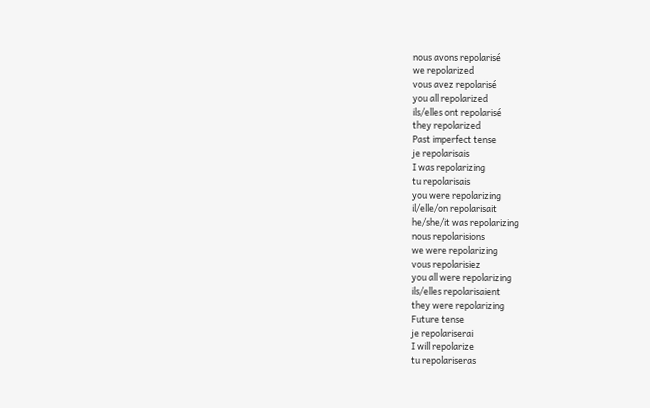nous avons repolarisé
we repolarized
vous avez repolarisé
you all repolarized
ils/elles ont repolarisé
they repolarized
Past imperfect tense
je repolarisais
I was repolarizing
tu repolarisais
you were repolarizing
il/elle/on repolarisait
he/she/it was repolarizing
nous repolarisions
we were repolarizing
vous repolarisiez
you all were repolarizing
ils/elles repolarisaient
they were repolarizing
Future tense
je repolariserai
I will repolarize
tu repolariseras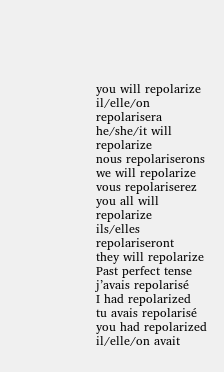you will repolarize
il/elle/on repolarisera
he/she/it will repolarize
nous repolariserons
we will repolarize
vous repolariserez
you all will repolarize
ils/elles repolariseront
they will repolarize
Past perfect tense
j’avais repolarisé
I had repolarized
tu avais repolarisé
you had repolarized
il/elle/on avait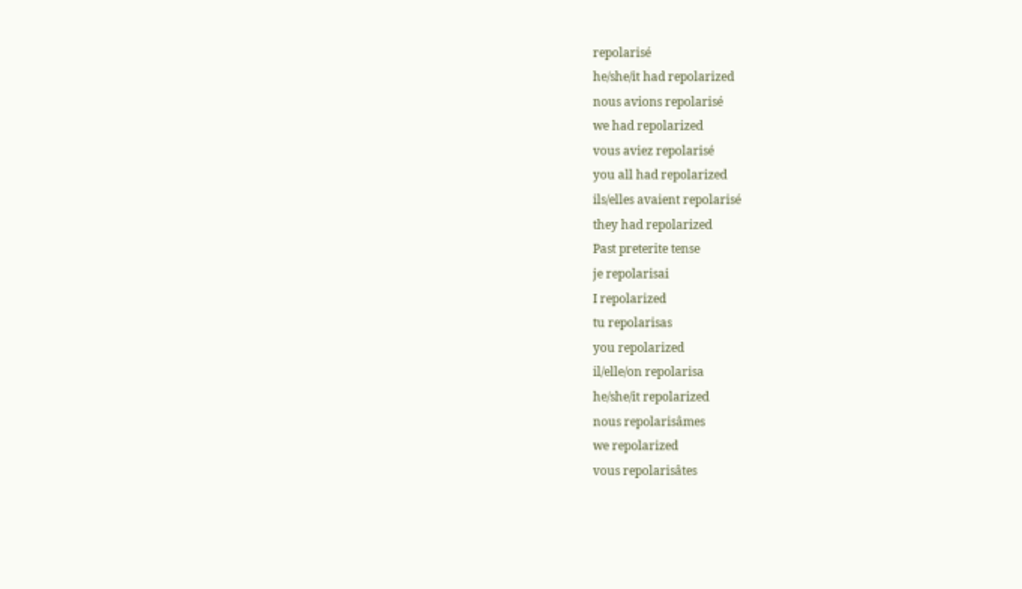repolarisé
he/she/it had repolarized
nous avions repolarisé
we had repolarized
vous aviez repolarisé
you all had repolarized
ils/elles avaient repolarisé
they had repolarized
Past preterite tense
je repolarisai
I repolarized
tu repolarisas
you repolarized
il/elle/on repolarisa
he/she/it repolarized
nous repolarisâmes
we repolarized
vous repolarisâtes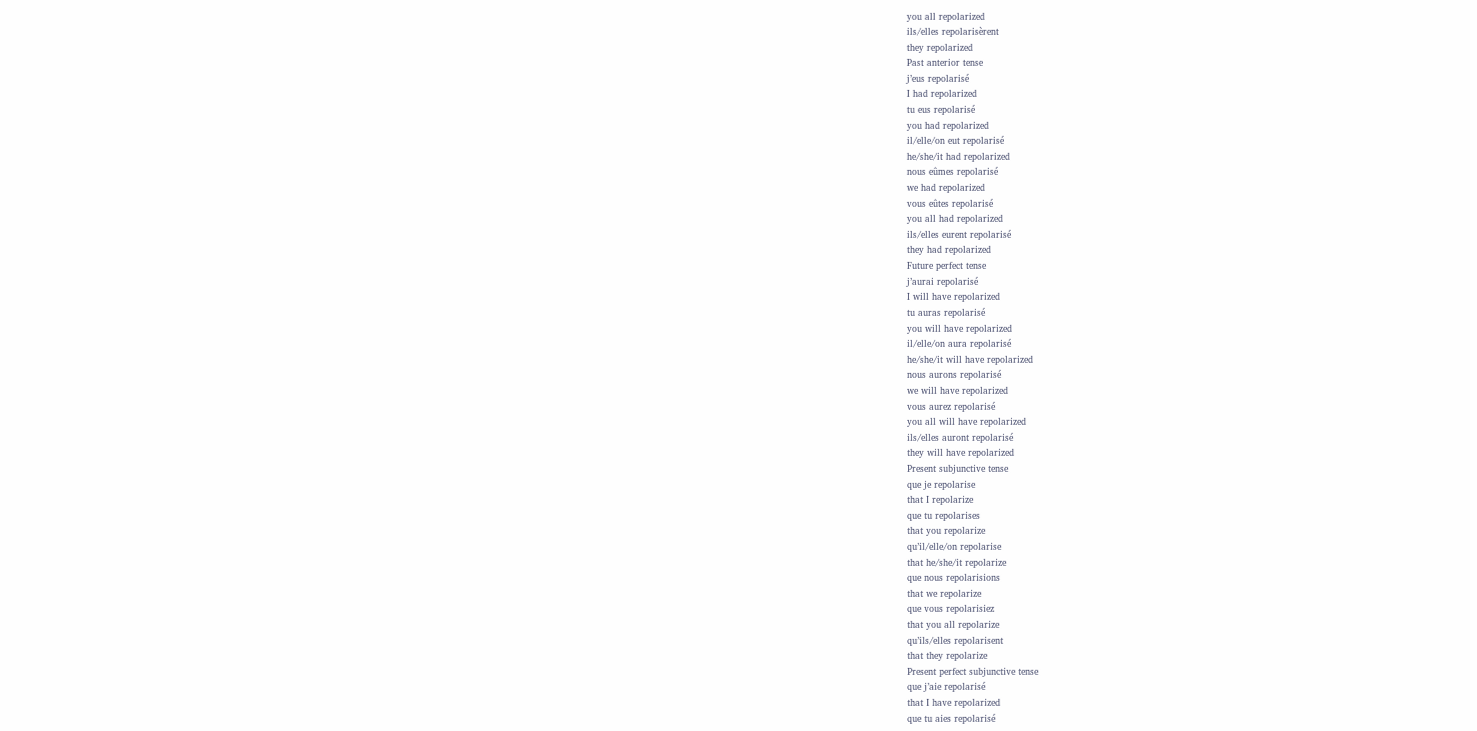you all repolarized
ils/elles repolarisèrent
they repolarized
Past anterior tense
j’eus repolarisé
I had repolarized
tu eus repolarisé
you had repolarized
il/elle/on eut repolarisé
he/she/it had repolarized
nous eûmes repolarisé
we had repolarized
vous eûtes repolarisé
you all had repolarized
ils/elles eurent repolarisé
they had repolarized
Future perfect tense
j’aurai repolarisé
I will have repolarized
tu auras repolarisé
you will have repolarized
il/elle/on aura repolarisé
he/she/it will have repolarized
nous aurons repolarisé
we will have repolarized
vous aurez repolarisé
you all will have repolarized
ils/elles auront repolarisé
they will have repolarized
Present subjunctive tense
que je repolarise
that I repolarize
que tu repolarises
that you repolarize
qu’il/elle/on repolarise
that he/she/it repolarize
que nous repolarisions
that we repolarize
que vous repolarisiez
that you all repolarize
qu’ils/elles repolarisent
that they repolarize
Present perfect subjunctive tense
que j’aie repolarisé
that I have repolarized
que tu aies repolarisé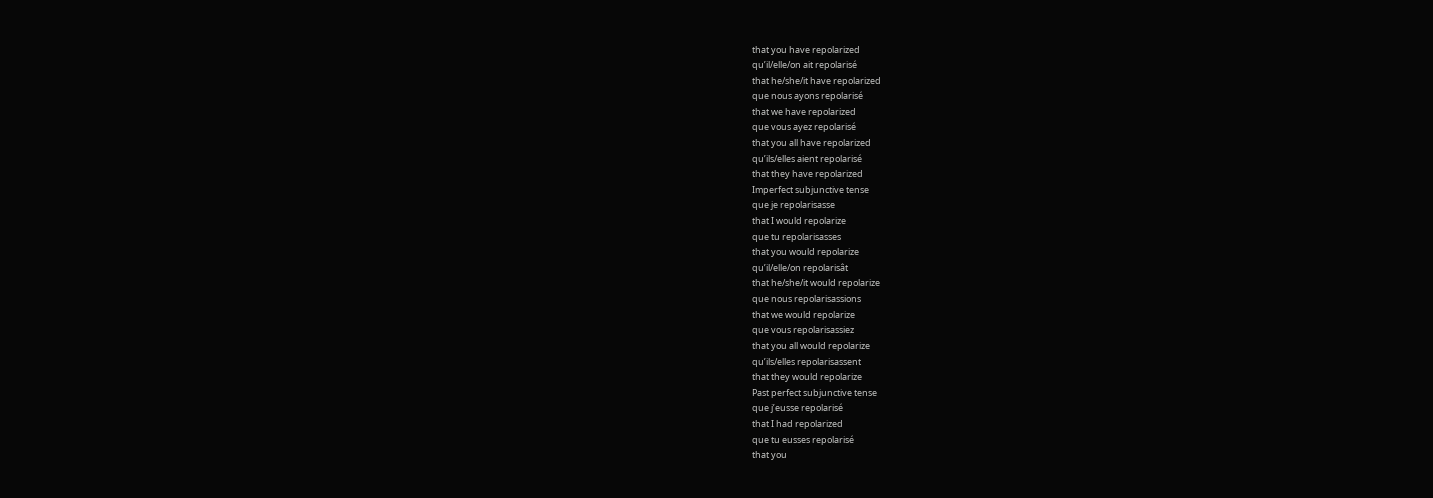that you have repolarized
qu’il/elle/on ait repolarisé
that he/she/it have repolarized
que nous ayons repolarisé
that we have repolarized
que vous ayez repolarisé
that you all have repolarized
qu’ils/elles aient repolarisé
that they have repolarized
Imperfect subjunctive tense
que je repolarisasse
that I would repolarize
que tu repolarisasses
that you would repolarize
qu’il/elle/on repolarisât
that he/she/it would repolarize
que nous repolarisassions
that we would repolarize
que vous repolarisassiez
that you all would repolarize
qu’ils/elles repolarisassent
that they would repolarize
Past perfect subjunctive tense
que j’eusse repolarisé
that I had repolarized
que tu eusses repolarisé
that you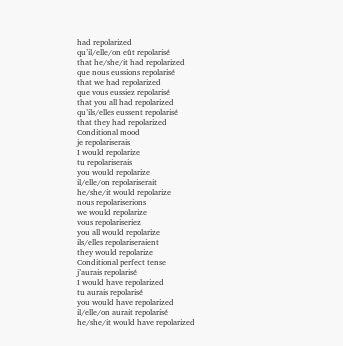had repolarized
qu’il/elle/on eût repolarisé
that he/she/it had repolarized
que nous eussions repolarisé
that we had repolarized
que vous eussiez repolarisé
that you all had repolarized
qu’ils/elles eussent repolarisé
that they had repolarized
Conditional mood
je repolariserais
I would repolarize
tu repolariserais
you would repolarize
il/elle/on repolariserait
he/she/it would repolarize
nous repolariserions
we would repolarize
vous repolariseriez
you all would repolarize
ils/elles repolariseraient
they would repolarize
Conditional perfect tense
j’aurais repolarisé
I would have repolarized
tu aurais repolarisé
you would have repolarized
il/elle/on aurait repolarisé
he/she/it would have repolarized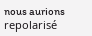nous aurions repolarisé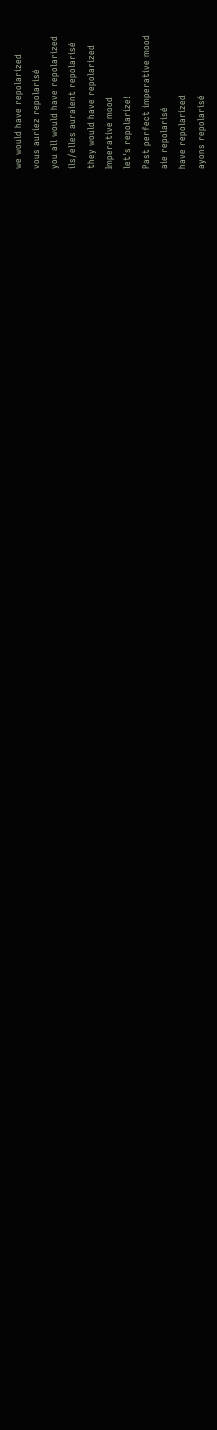we would have repolarized
vous auriez repolarisé
you all would have repolarized
ils/elles auraient repolarisé
they would have repolarized
Imperative mood
let's repolarize!
Past perfect imperative mood
aie repolarisé
have repolarized
ayons repolarisé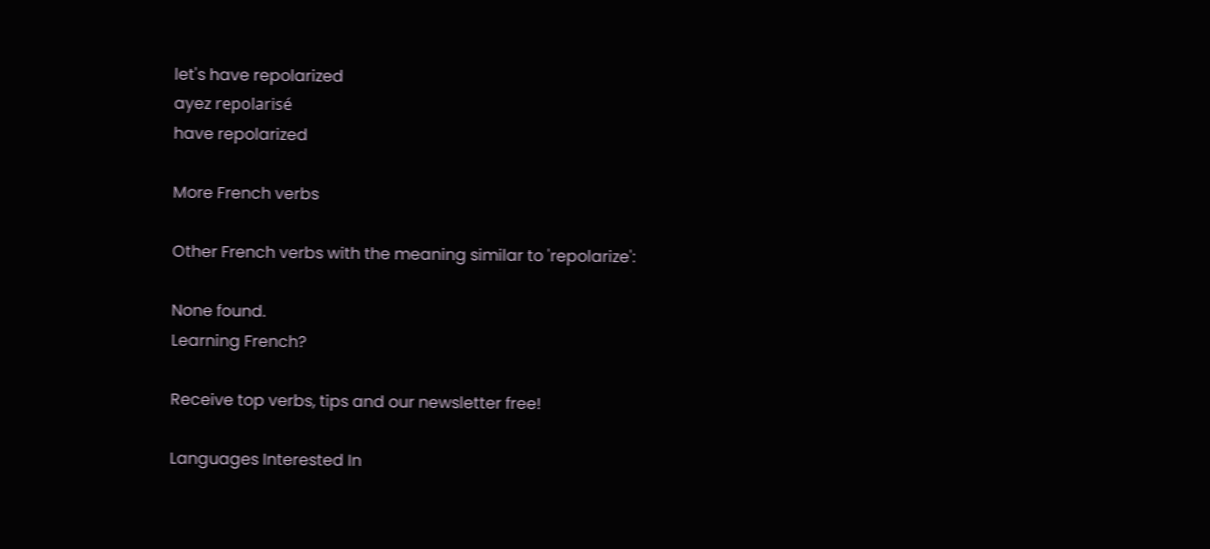let's have repolarized
ayez repolarisé
have repolarized

More French verbs

Other French verbs with the meaning similar to 'repolarize':

None found.
Learning French?

Receive top verbs, tips and our newsletter free!

Languages Interested In